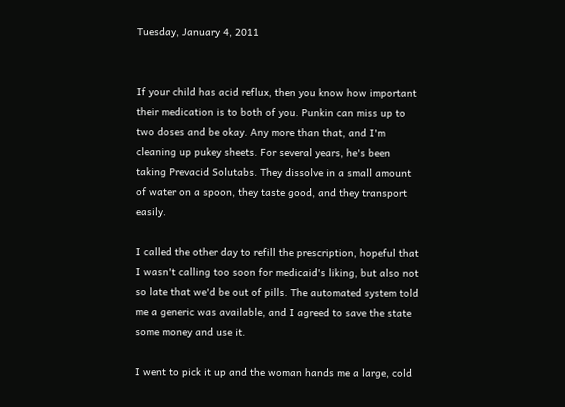Tuesday, January 4, 2011


If your child has acid reflux, then you know how important their medication is to both of you. Punkin can miss up to two doses and be okay. Any more than that, and I'm cleaning up pukey sheets. For several years, he's been taking Prevacid Solutabs. They dissolve in a small amount of water on a spoon, they taste good, and they transport easily.

I called the other day to refill the prescription, hopeful that I wasn't calling too soon for medicaid's liking, but also not so late that we'd be out of pills. The automated system told me a generic was available, and I agreed to save the state some money and use it.

I went to pick it up and the woman hands me a large, cold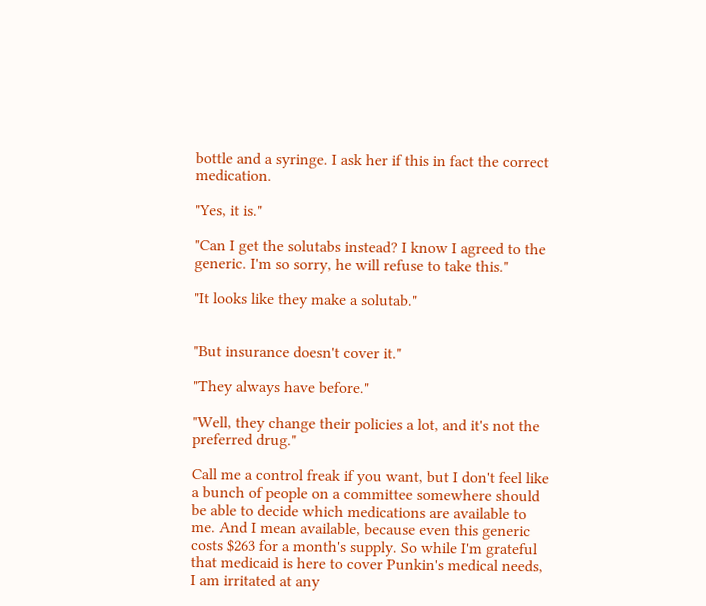bottle and a syringe. I ask her if this in fact the correct medication.

"Yes, it is."

"Can I get the solutabs instead? I know I agreed to the generic. I'm so sorry, he will refuse to take this."

"It looks like they make a solutab."


"But insurance doesn't cover it."

"They always have before."

"Well, they change their policies a lot, and it's not the preferred drug."

Call me a control freak if you want, but I don't feel like a bunch of people on a committee somewhere should be able to decide which medications are available to me. And I mean available, because even this generic costs $263 for a month's supply. So while I'm grateful that medicaid is here to cover Punkin's medical needs, I am irritated at any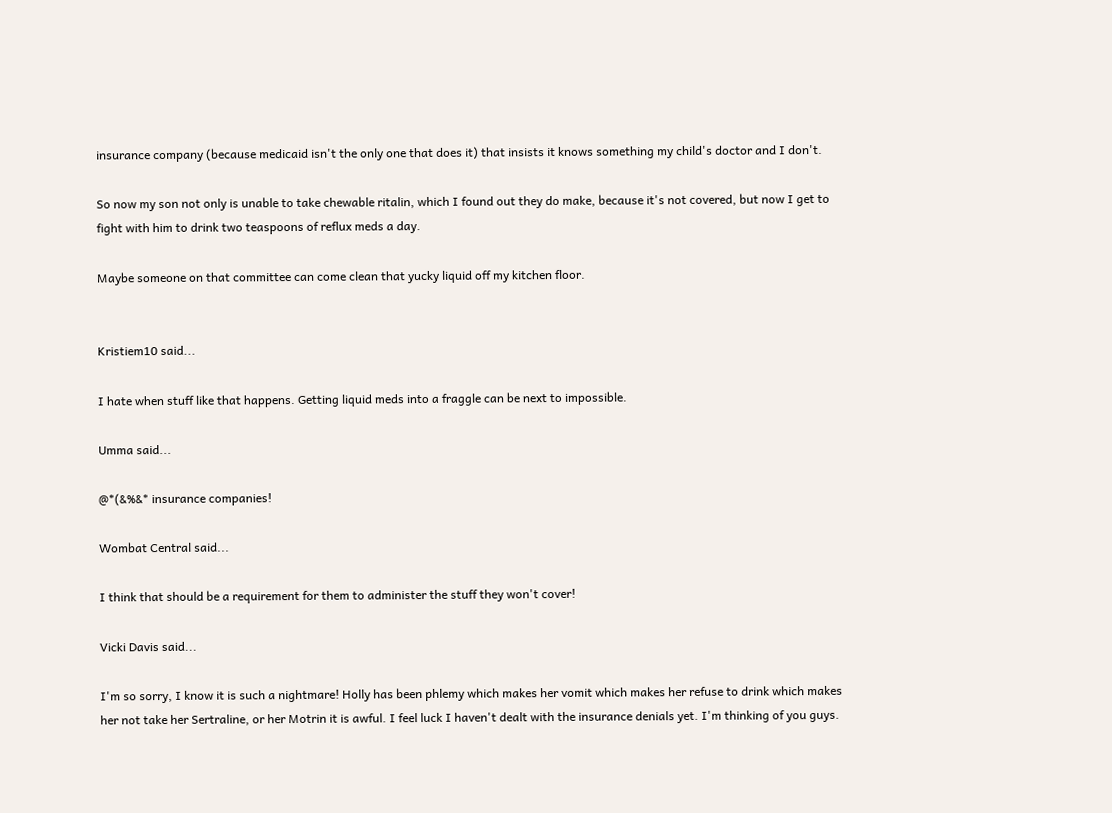insurance company (because medicaid isn't the only one that does it) that insists it knows something my child's doctor and I don't.

So now my son not only is unable to take chewable ritalin, which I found out they do make, because it's not covered, but now I get to fight with him to drink two teaspoons of reflux meds a day.

Maybe someone on that committee can come clean that yucky liquid off my kitchen floor.


Kristiem10 said...

I hate when stuff like that happens. Getting liquid meds into a fraggle can be next to impossible.

Umma said...

@*(&%&* insurance companies!

Wombat Central said...

I think that should be a requirement for them to administer the stuff they won't cover!

Vicki Davis said...

I'm so sorry, I know it is such a nightmare! Holly has been phlemy which makes her vomit which makes her refuse to drink which makes her not take her Sertraline, or her Motrin it is awful. I feel luck I haven't dealt with the insurance denials yet. I'm thinking of you guys.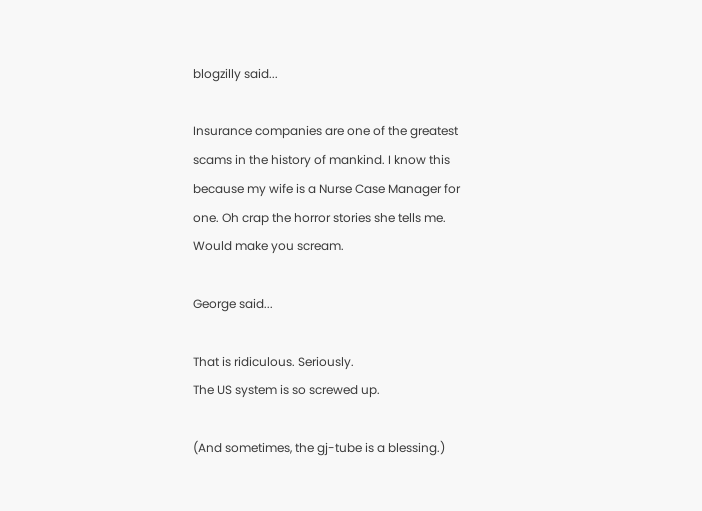blogzilly said...

Insurance companies are one of the greatest scams in the history of mankind. I know this because my wife is a Nurse Case Manager for one. Oh crap the horror stories she tells me. Would make you scream.

George said...

That is ridiculous. Seriously.
The US system is so screwed up.

(And sometimes, the gj-tube is a blessing.)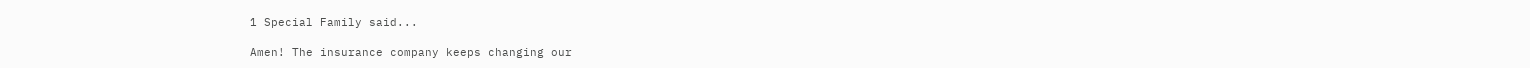1 Special Family said...

Amen! The insurance company keeps changing our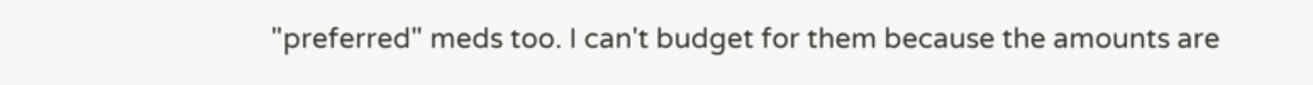"preferred" meds too. I can't budget for them because the amounts are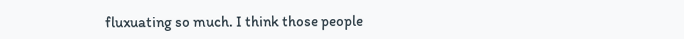fluxuating so much. I think those people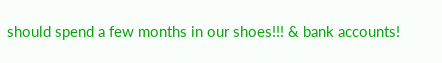should spend a few months in our shoes!!! & bank accounts!